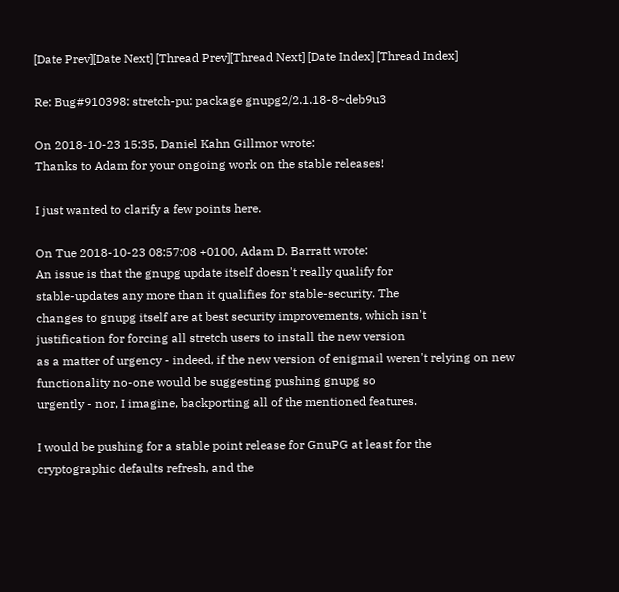[Date Prev][Date Next] [Thread Prev][Thread Next] [Date Index] [Thread Index]

Re: Bug#910398: stretch-pu: package gnupg2/2.1.18-8~deb9u3

On 2018-10-23 15:35, Daniel Kahn Gillmor wrote:
Thanks to Adam for your ongoing work on the stable releases!

I just wanted to clarify a few points here.

On Tue 2018-10-23 08:57:08 +0100, Adam D. Barratt wrote:
An issue is that the gnupg update itself doesn't really qualify for
stable-updates any more than it qualifies for stable-security. The
changes to gnupg itself are at best security improvements, which isn't
justification for forcing all stretch users to install the new version
as a matter of urgency - indeed, if the new version of enigmail weren't relying on new functionality no-one would be suggesting pushing gnupg so
urgently - nor, I imagine, backporting all of the mentioned features.

I would be pushing for a stable point release for GnuPG at least for the
cryptographic defaults refresh, and the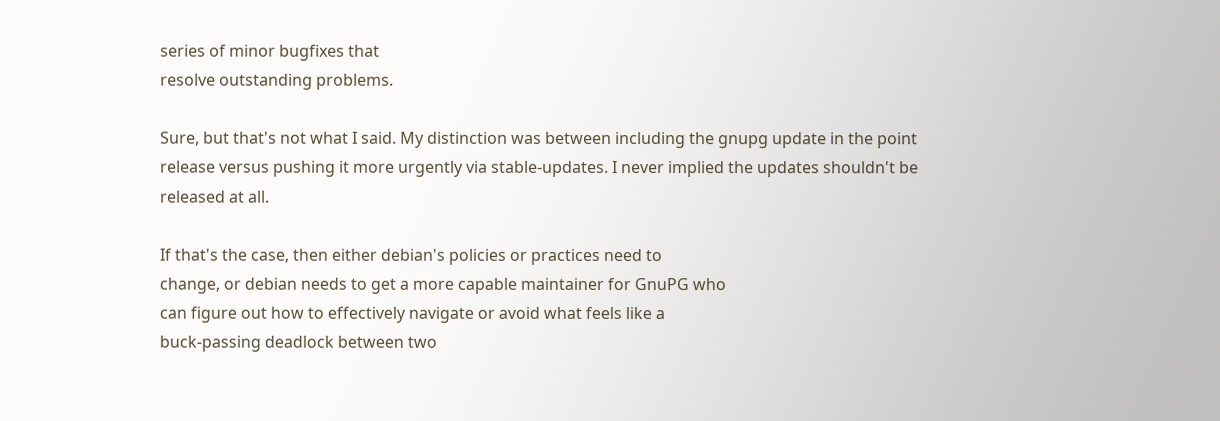series of minor bugfixes that
resolve outstanding problems.

Sure, but that's not what I said. My distinction was between including the gnupg update in the point release versus pushing it more urgently via stable-updates. I never implied the updates shouldn't be released at all.

If that's the case, then either debian's policies or practices need to
change, or debian needs to get a more capable maintainer for GnuPG who
can figure out how to effectively navigate or avoid what feels like a
buck-passing deadlock between two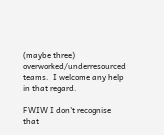(maybe three)
overworked/underresourced teams.  I welcome any help in that regard.

FWIW I don't recognise that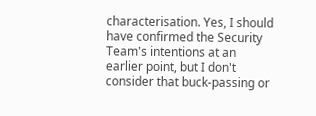characterisation. Yes, I should have confirmed the Security Team's intentions at an earlier point, but I don't consider that buck-passing or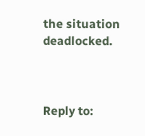the situation deadlocked.



Reply to: